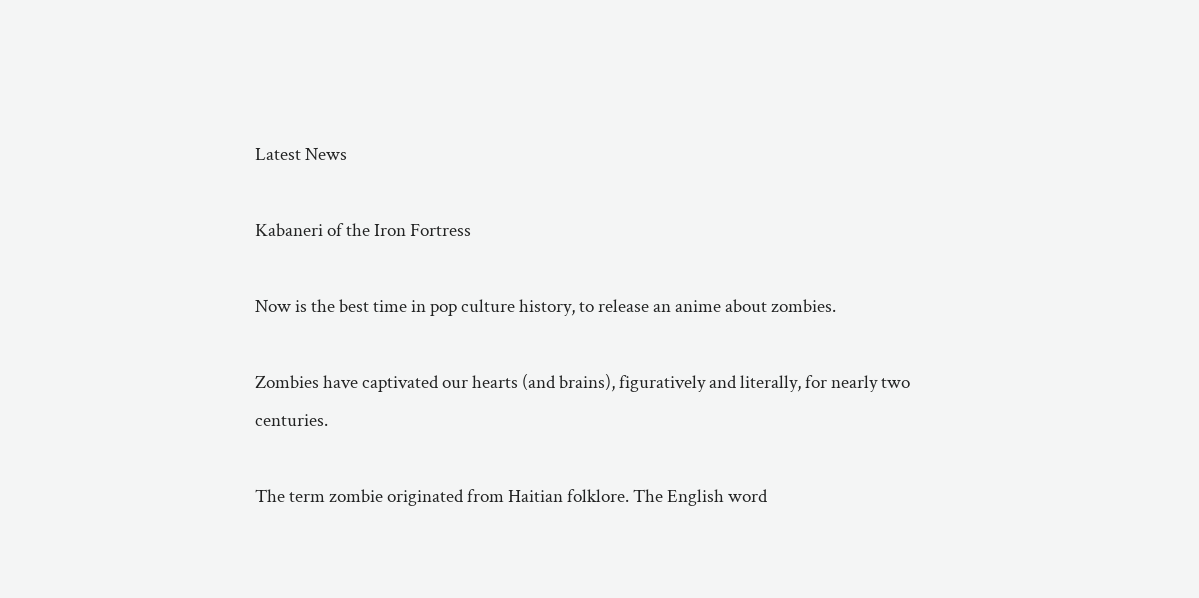Latest News

Kabaneri of the Iron Fortress

Now is the best time in pop culture history, to release an anime about zombies.

Zombies have captivated our hearts (and brains), figuratively and literally, for nearly two centuries.

The term zombie originated from Haitian folklore. The English word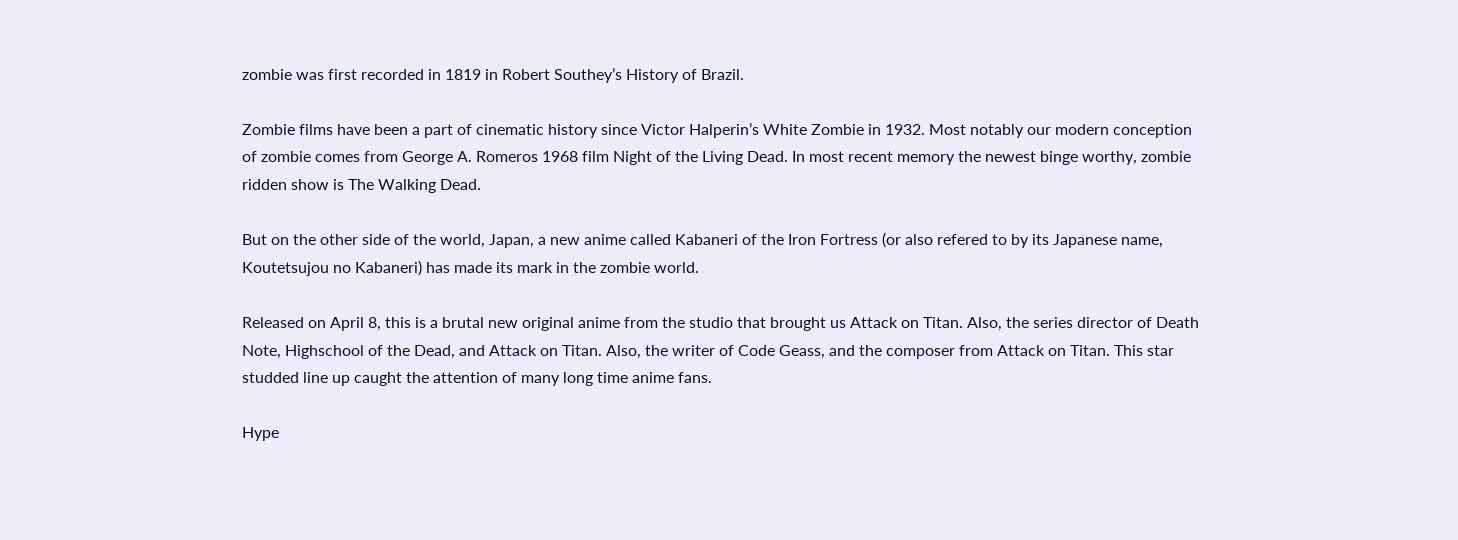zombie was first recorded in 1819 in Robert Southey’s History of Brazil.

Zombie films have been a part of cinematic history since Victor Halperin’s White Zombie in 1932. Most notably our modern conception of zombie comes from George A. Romeros 1968 film Night of the Living Dead. In most recent memory the newest binge worthy, zombie ridden show is The Walking Dead.

But on the other side of the world, Japan, a new anime called Kabaneri of the Iron Fortress (or also refered to by its Japanese name, Koutetsujou no Kabaneri) has made its mark in the zombie world.

Released on April 8, this is a brutal new original anime from the studio that brought us Attack on Titan. Also, the series director of Death Note, Highschool of the Dead, and Attack on Titan. Also, the writer of Code Geass, and the composer from Attack on Titan. This star studded line up caught the attention of many long time anime fans.

Hype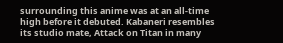surrounding this anime was at an all-time high before it debuted. Kabaneri resembles its studio mate, Attack on Titan in many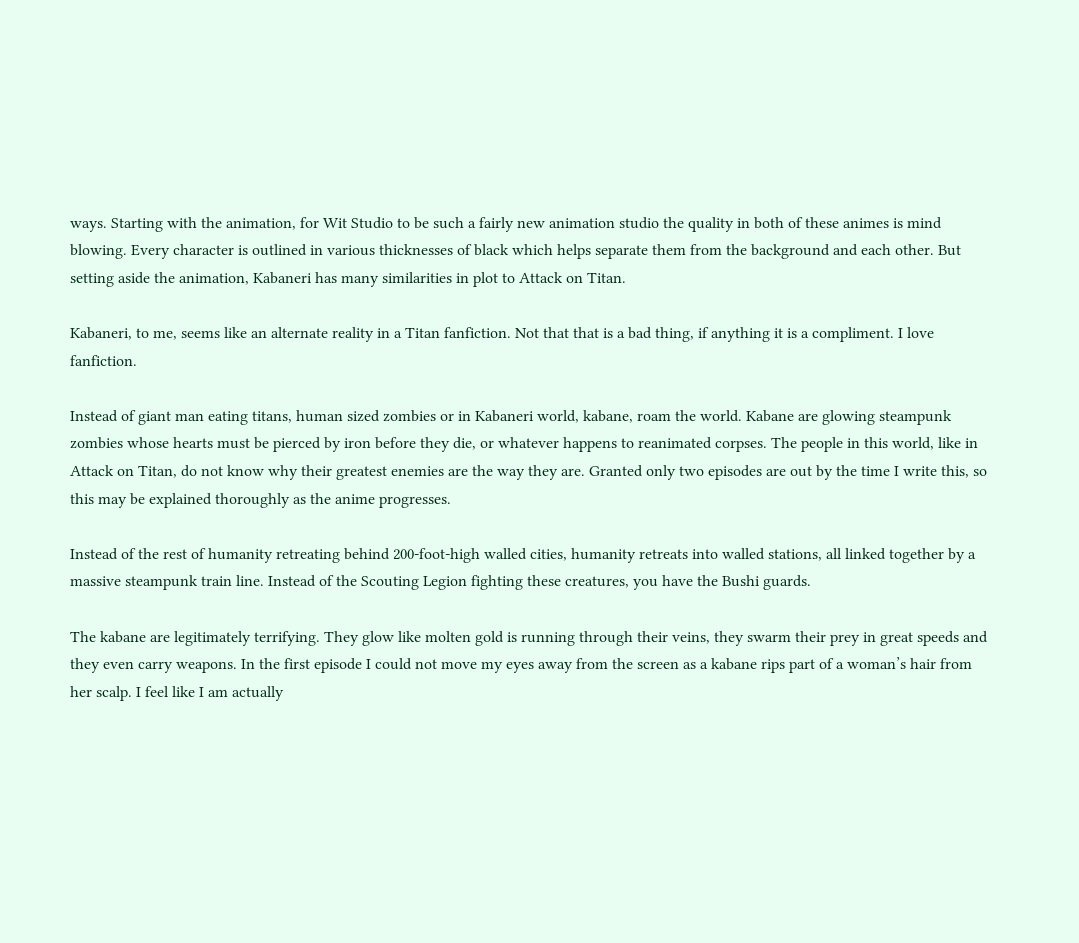ways. Starting with the animation, for Wit Studio to be such a fairly new animation studio the quality in both of these animes is mind blowing. Every character is outlined in various thicknesses of black which helps separate them from the background and each other. But setting aside the animation, Kabaneri has many similarities in plot to Attack on Titan.

Kabaneri, to me, seems like an alternate reality in a Titan fanfiction. Not that that is a bad thing, if anything it is a compliment. I love fanfiction.

Instead of giant man eating titans, human sized zombies or in Kabaneri world, kabane, roam the world. Kabane are glowing steampunk zombies whose hearts must be pierced by iron before they die, or whatever happens to reanimated corpses. The people in this world, like in Attack on Titan, do not know why their greatest enemies are the way they are. Granted only two episodes are out by the time I write this, so this may be explained thoroughly as the anime progresses.

Instead of the rest of humanity retreating behind 200-foot-high walled cities, humanity retreats into walled stations, all linked together by a massive steampunk train line. Instead of the Scouting Legion fighting these creatures, you have the Bushi guards.

The kabane are legitimately terrifying. They glow like molten gold is running through their veins, they swarm their prey in great speeds and they even carry weapons. In the first episode I could not move my eyes away from the screen as a kabane rips part of a woman’s hair from her scalp. I feel like I am actually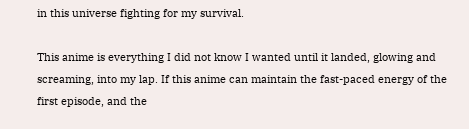in this universe fighting for my survival.

This anime is everything I did not know I wanted until it landed, glowing and screaming, into my lap. If this anime can maintain the fast-paced energy of the first episode, and the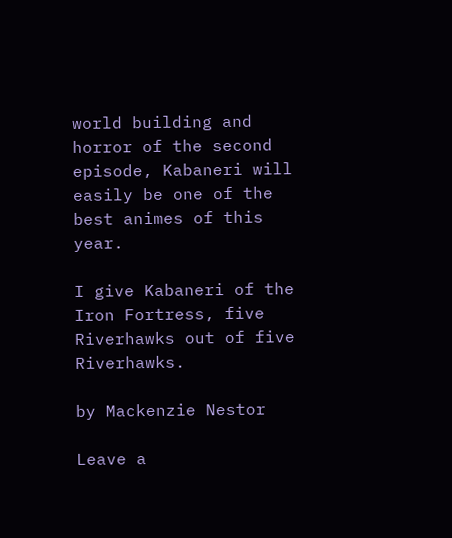world building and horror of the second episode, Kabaneri will easily be one of the best animes of this year.

I give Kabaneri of the Iron Fortress, five Riverhawks out of five Riverhawks.

by Mackenzie Nestor

Leave a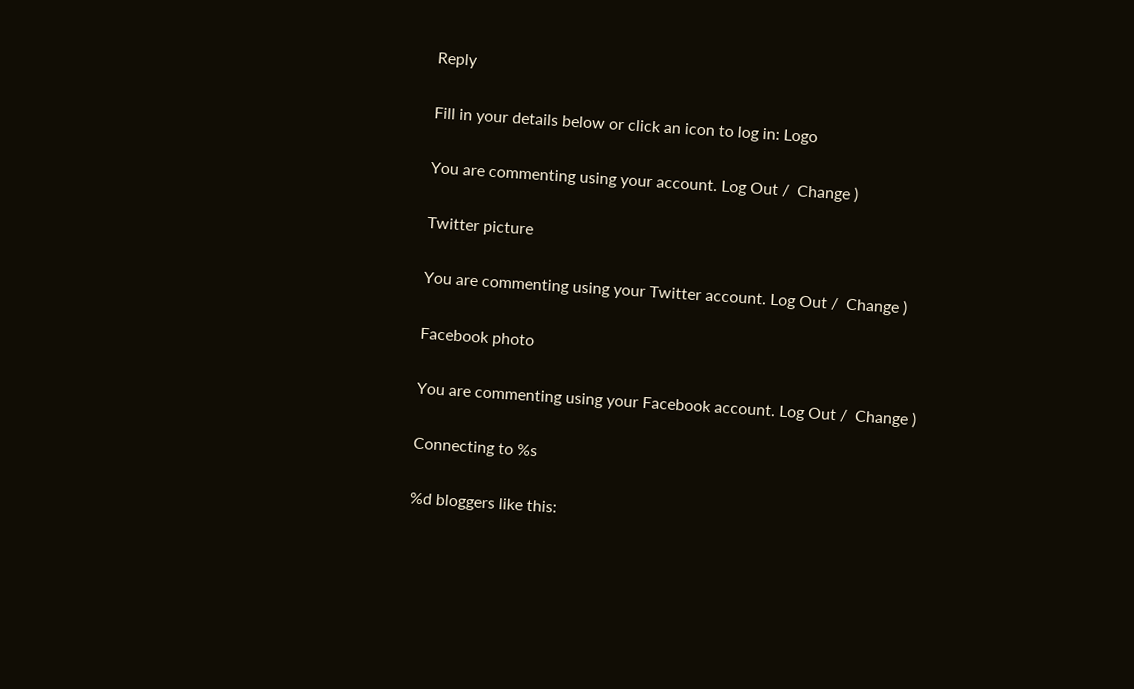Reply

Fill in your details below or click an icon to log in: Logo

You are commenting using your account. Log Out /  Change )

Twitter picture

You are commenting using your Twitter account. Log Out /  Change )

Facebook photo

You are commenting using your Facebook account. Log Out /  Change )

Connecting to %s

%d bloggers like this: